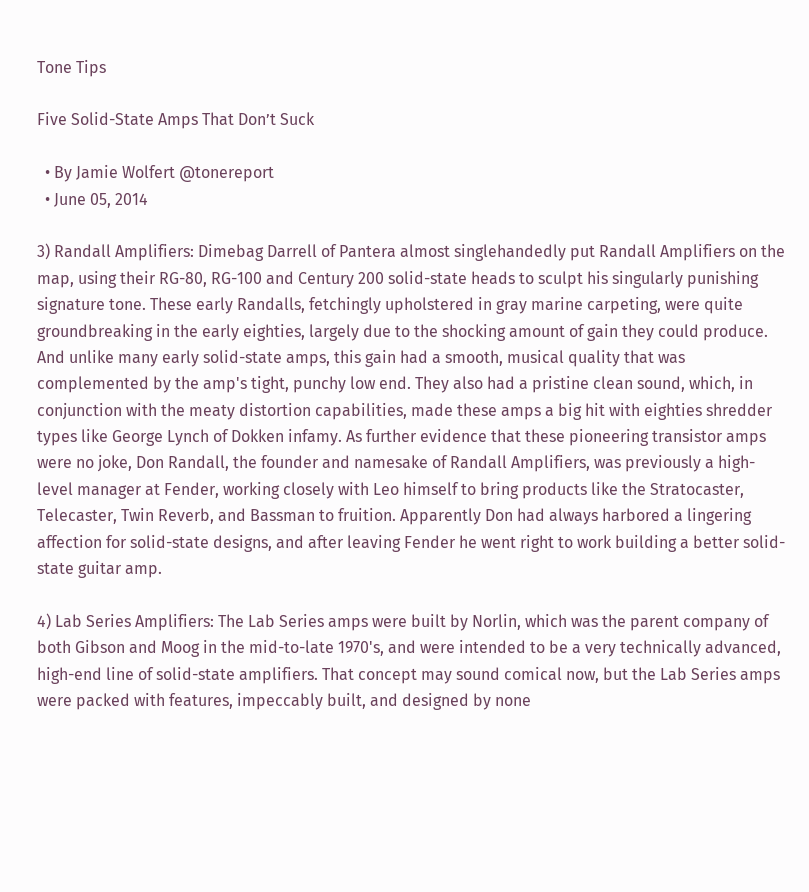Tone Tips

Five Solid-State Amps That Don’t Suck

  • By Jamie Wolfert @tonereport
  • June 05, 2014

3) Randall Amplifiers: Dimebag Darrell of Pantera almost singlehandedly put Randall Amplifiers on the map, using their RG-80, RG-100 and Century 200 solid-state heads to sculpt his singularly punishing signature tone. These early Randalls, fetchingly upholstered in gray marine carpeting, were quite groundbreaking in the early eighties, largely due to the shocking amount of gain they could produce. And unlike many early solid-state amps, this gain had a smooth, musical quality that was complemented by the amp's tight, punchy low end. They also had a pristine clean sound, which, in conjunction with the meaty distortion capabilities, made these amps a big hit with eighties shredder types like George Lynch of Dokken infamy. As further evidence that these pioneering transistor amps were no joke, Don Randall, the founder and namesake of Randall Amplifiers, was previously a high-level manager at Fender, working closely with Leo himself to bring products like the Stratocaster, Telecaster, Twin Reverb, and Bassman to fruition. Apparently Don had always harbored a lingering affection for solid-state designs, and after leaving Fender he went right to work building a better solid-state guitar amp.

4) Lab Series Amplifiers: The Lab Series amps were built by Norlin, which was the parent company of both Gibson and Moog in the mid-to-late 1970's, and were intended to be a very technically advanced, high-end line of solid-state amplifiers. That concept may sound comical now, but the Lab Series amps were packed with features, impeccably built, and designed by none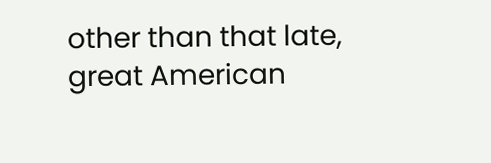other than that late, great American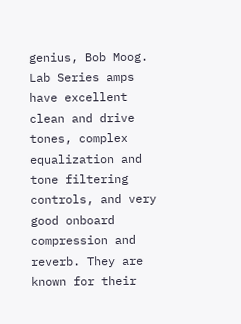genius, Bob Moog. Lab Series amps have excellent clean and drive tones, complex equalization and tone filtering controls, and very good onboard compression and reverb. They are known for their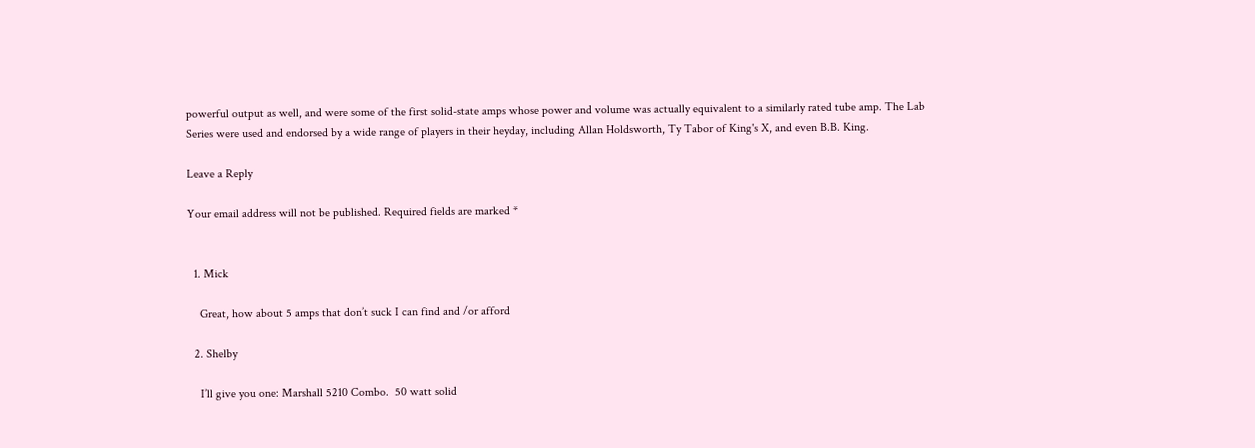powerful output as well, and were some of the first solid-state amps whose power and volume was actually equivalent to a similarly rated tube amp. The Lab Series were used and endorsed by a wide range of players in their heyday, including Allan Holdsworth, Ty Tabor of King's X, and even B.B. King.

Leave a Reply

Your email address will not be published. Required fields are marked *


  1. Mick

    Great, how about 5 amps that don’t suck I can find and /or afford

  2. Shelby

    I’ll give you one: Marshall 5210 Combo.  50 watt solid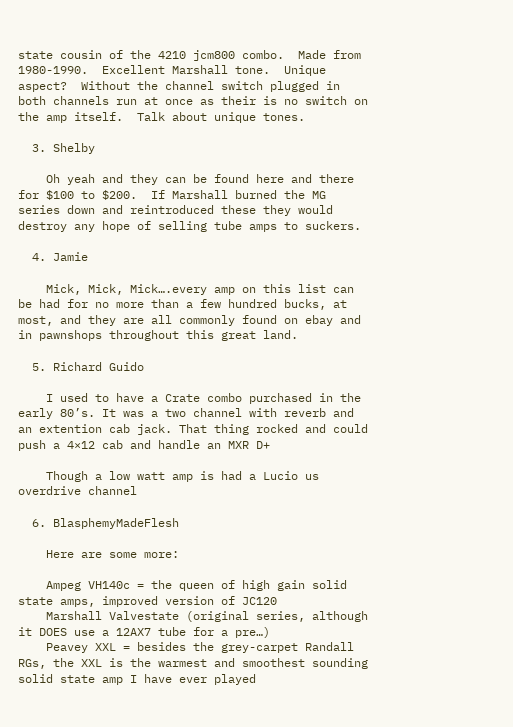state cousin of the 4210 jcm800 combo.  Made from 1980-1990.  Excellent Marshall tone.  Unique aspect?  Without the channel switch plugged in both channels run at once as their is no switch on the amp itself.  Talk about unique tones.

  3. Shelby

    Oh yeah and they can be found here and there for $100 to $200.  If Marshall burned the MG series down and reintroduced these they would destroy any hope of selling tube amps to suckers.

  4. Jamie

    Mick, Mick, Mick….every amp on this list can be had for no more than a few hundred bucks, at most, and they are all commonly found on ebay and in pawnshops throughout this great land.

  5. Richard Guido

    I used to have a Crate combo purchased in the early 80’s. It was a two channel with reverb and an extention cab jack. That thing rocked and could push a 4×12 cab and handle an MXR D+

    Though a low watt amp is had a Lucio us overdrive channel

  6. BlasphemyMadeFlesh

    Here are some more:

    Ampeg VH140c = the queen of high gain solid state amps, improved version of JC120
    Marshall Valvestate (original series, although it DOES use a 12AX7 tube for a pre…)
    Peavey XXL = besides the grey-carpet Randall RGs, the XXL is the warmest and smoothest sounding solid state amp I have ever played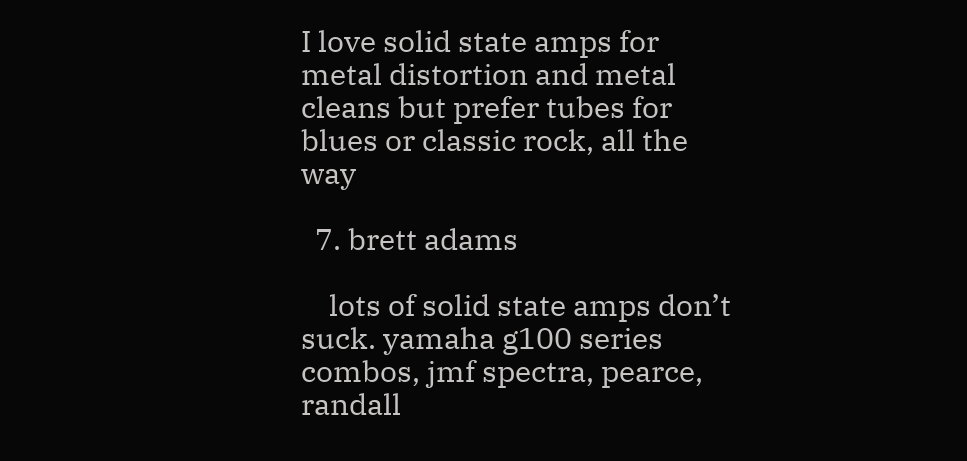I love solid state amps for metal distortion and metal cleans but prefer tubes for blues or classic rock, all the way

  7. brett adams

    lots of solid state amps don’t suck. yamaha g100 series combos, jmf spectra, pearce, randall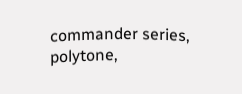commander series, polytone,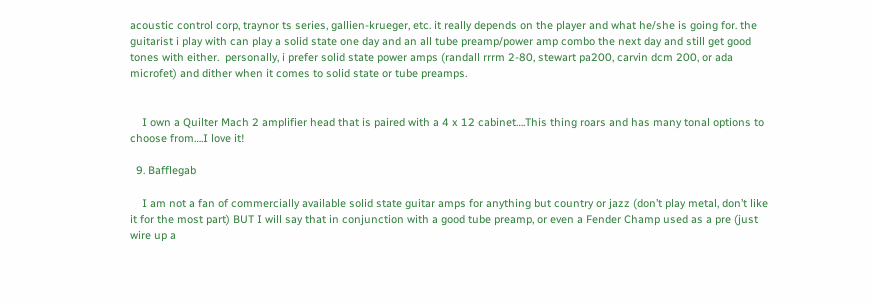acoustic control corp, traynor ts series, gallien-krueger, etc. it really depends on the player and what he/she is going for. the guitarist i play with can play a solid state one day and an all tube preamp/power amp combo the next day and still get good tones with either.  personally, i prefer solid state power amps (randall rrrm 2-80, stewart pa200, carvin dcm 200, or ada microfet) and dither when it comes to solid state or tube preamps.


    I own a Quilter Mach 2 amplifier head that is paired with a 4 x 12 cabinet….This thing roars and has many tonal options to choose from….I love it!

  9. Bafflegab

    I am not a fan of commercially available solid state guitar amps for anything but country or jazz (don’t play metal, don’t like it for the most part) BUT I will say that in conjunction with a good tube preamp, or even a Fender Champ used as a pre (just wire up a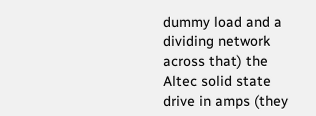dummy load and a dividing network across that) the Altec solid state drive in amps (they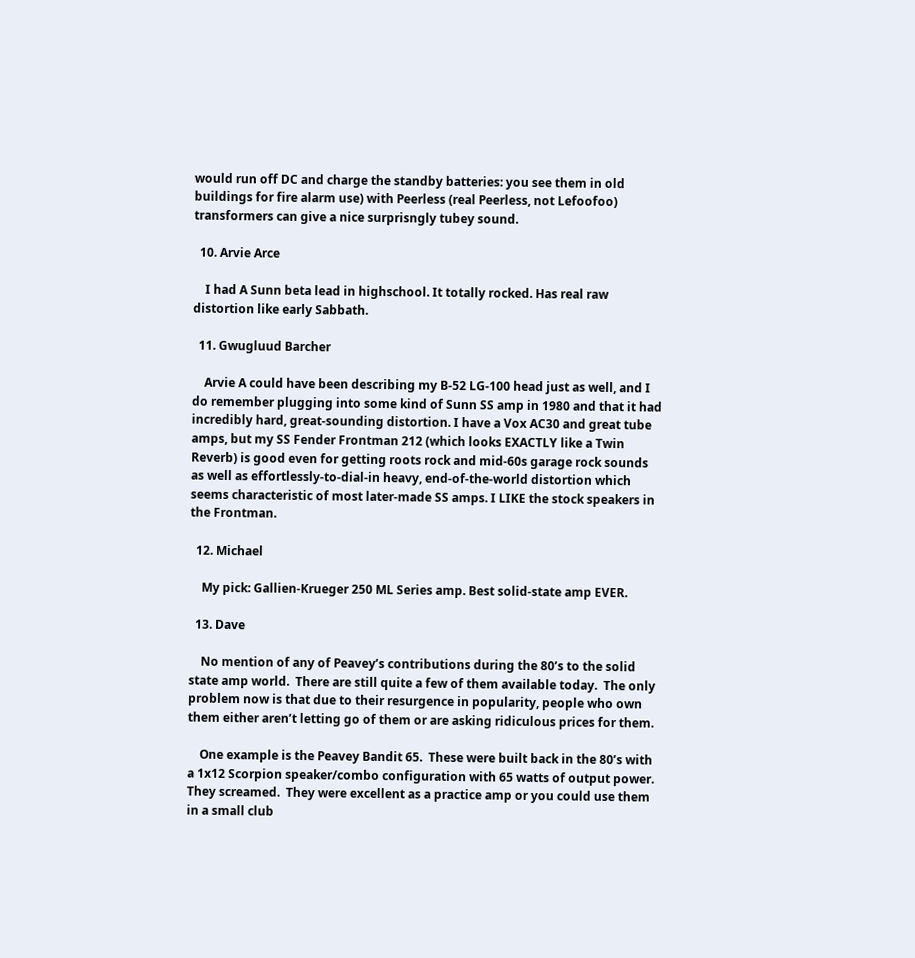would run off DC and charge the standby batteries: you see them in old buildings for fire alarm use) with Peerless (real Peerless, not Lefoofoo) transformers can give a nice surprisngly tubey sound.

  10. Arvie Arce

    I had A Sunn beta lead in highschool. It totally rocked. Has real raw distortion like early Sabbath.

  11. Gwugluud Barcher

    Arvie A could have been describing my B-52 LG-100 head just as well, and I do remember plugging into some kind of Sunn SS amp in 1980 and that it had incredibly hard, great-sounding distortion. I have a Vox AC30 and great tube amps, but my SS Fender Frontman 212 (which looks EXACTLY like a Twin Reverb) is good even for getting roots rock and mid-60s garage rock sounds as well as effortlessly-to-dial-in heavy, end-of-the-world distortion which seems characteristic of most later-made SS amps. I LIKE the stock speakers in the Frontman.

  12. Michael

    My pick: Gallien-Krueger 250 ML Series amp. Best solid-state amp EVER.

  13. Dave

    No mention of any of Peavey’s contributions during the 80’s to the solid state amp world.  There are still quite a few of them available today.  The only problem now is that due to their resurgence in popularity, people who own them either aren’t letting go of them or are asking ridiculous prices for them.

    One example is the Peavey Bandit 65.  These were built back in the 80’s with a 1x12 Scorpion speaker/combo configuration with 65 watts of output power.  They screamed.  They were excellent as a practice amp or you could use them in a small club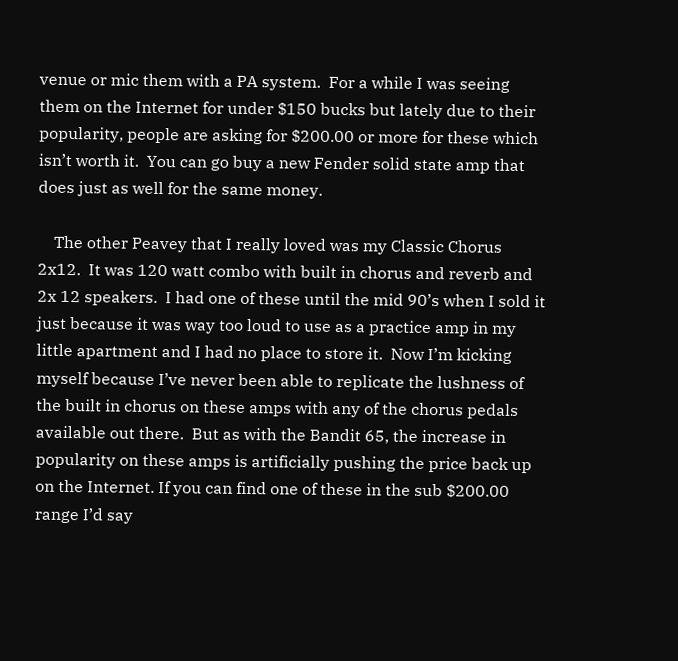venue or mic them with a PA system.  For a while I was seeing them on the Internet for under $150 bucks but lately due to their popularity, people are asking for $200.00 or more for these which isn’t worth it.  You can go buy a new Fender solid state amp that does just as well for the same money.

    The other Peavey that I really loved was my Classic Chorus 2x12.  It was 120 watt combo with built in chorus and reverb and 2x 12 speakers.  I had one of these until the mid 90’s when I sold it just because it was way too loud to use as a practice amp in my little apartment and I had no place to store it.  Now I’m kicking myself because I’ve never been able to replicate the lushness of the built in chorus on these amps with any of the chorus pedals available out there.  But as with the Bandit 65, the increase in popularity on these amps is artificially pushing the price back up on the Internet. If you can find one of these in the sub $200.00 range I’d say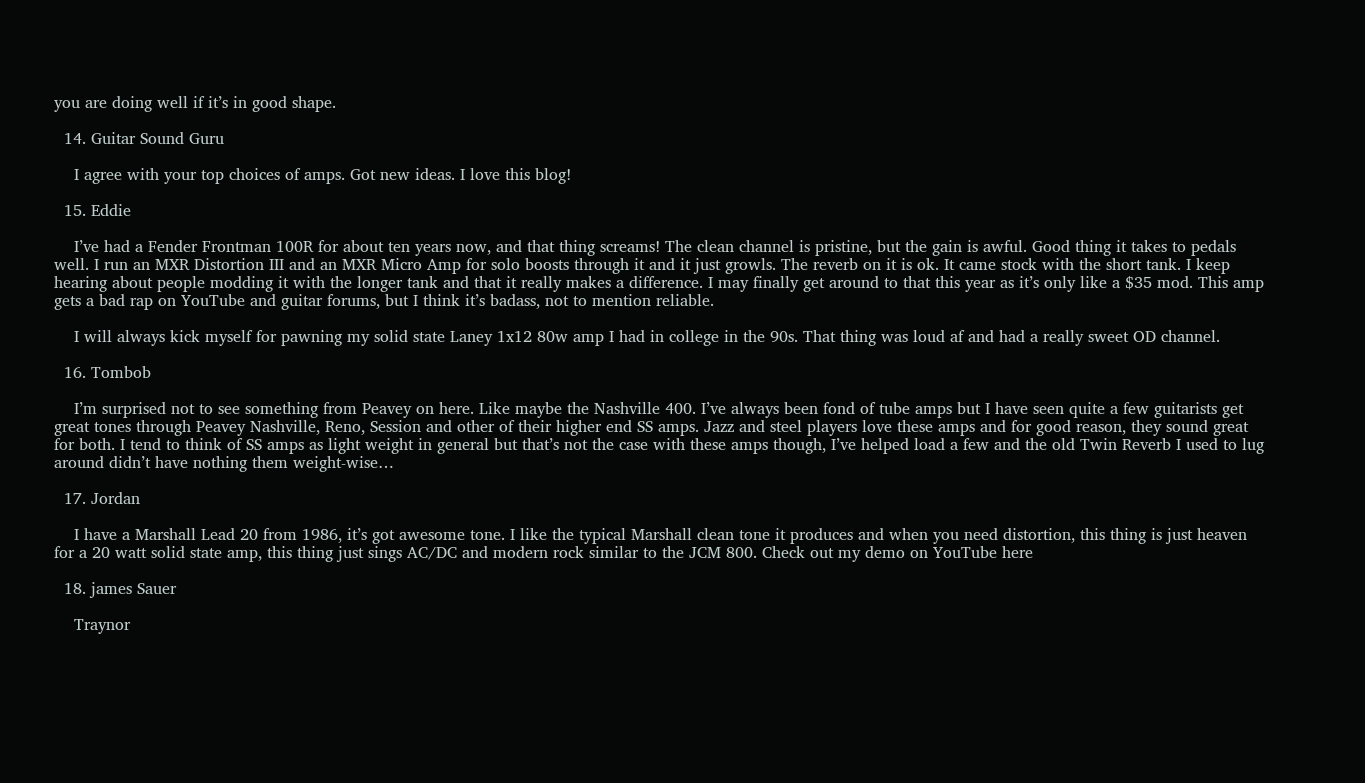you are doing well if it’s in good shape.

  14. Guitar Sound Guru

    I agree with your top choices of amps. Got new ideas. I love this blog!

  15. Eddie

    I’ve had a Fender Frontman 100R for about ten years now, and that thing screams! The clean channel is pristine, but the gain is awful. Good thing it takes to pedals well. I run an MXR Distortion III and an MXR Micro Amp for solo boosts through it and it just growls. The reverb on it is ok. It came stock with the short tank. I keep hearing about people modding it with the longer tank and that it really makes a difference. I may finally get around to that this year as it’s only like a $35 mod. This amp gets a bad rap on YouTube and guitar forums, but I think it’s badass, not to mention reliable.

    I will always kick myself for pawning my solid state Laney 1x12 80w amp I had in college in the 90s. That thing was loud af and had a really sweet OD channel.

  16. Tombob

    I’m surprised not to see something from Peavey on here. Like maybe the Nashville 400. I’ve always been fond of tube amps but I have seen quite a few guitarists get great tones through Peavey Nashville, Reno, Session and other of their higher end SS amps. Jazz and steel players love these amps and for good reason, they sound great for both. I tend to think of SS amps as light weight in general but that’s not the case with these amps though, I’ve helped load a few and the old Twin Reverb I used to lug around didn’t have nothing them weight-wise…

  17. Jordan

    I have a Marshall Lead 20 from 1986, it’s got awesome tone. I like the typical Marshall clean tone it produces and when you need distortion, this thing is just heaven for a 20 watt solid state amp, this thing just sings AC/DC and modern rock similar to the JCM 800. Check out my demo on YouTube here

  18. james Sauer

    Traynor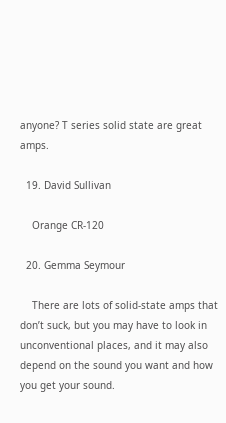anyone? T series solid state are great amps.

  19. David Sullivan

    Orange CR-120

  20. Gemma Seymour

    There are lots of solid-state amps that don’t suck, but you may have to look in unconventional places, and it may also depend on the sound you want and how you get your sound.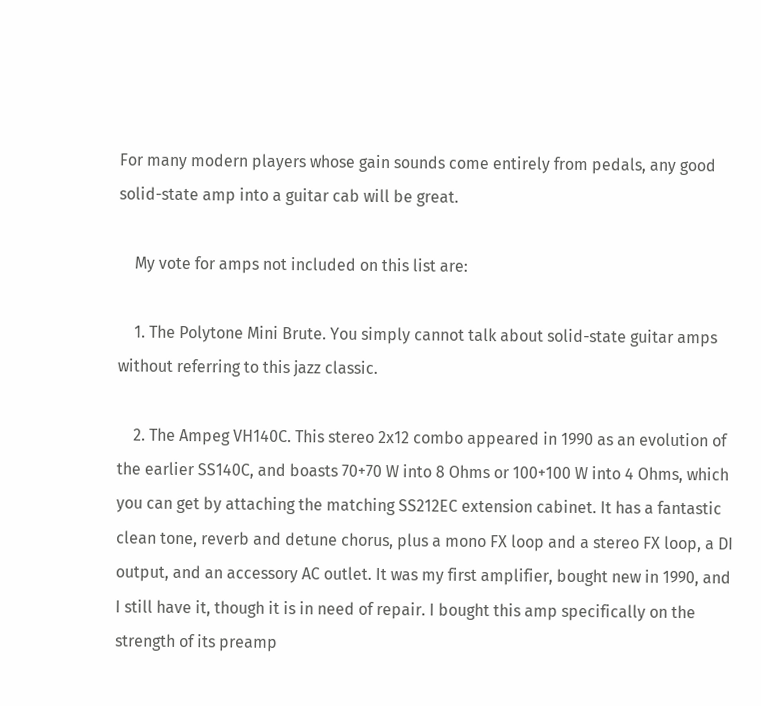For many modern players whose gain sounds come entirely from pedals, any good solid-state amp into a guitar cab will be great.

    My vote for amps not included on this list are:

    1. The Polytone Mini Brute. You simply cannot talk about solid-state guitar amps without referring to this jazz classic.

    2. The Ampeg VH140C. This stereo 2x12 combo appeared in 1990 as an evolution of the earlier SS140C, and boasts 70+70 W into 8 Ohms or 100+100 W into 4 Ohms, which you can get by attaching the matching SS212EC extension cabinet. It has a fantastic clean tone, reverb and detune chorus, plus a mono FX loop and a stereo FX loop, a DI output, and an accessory AC outlet. It was my first amplifier, bought new in 1990, and I still have it, though it is in need of repair. I bought this amp specifically on the strength of its preamp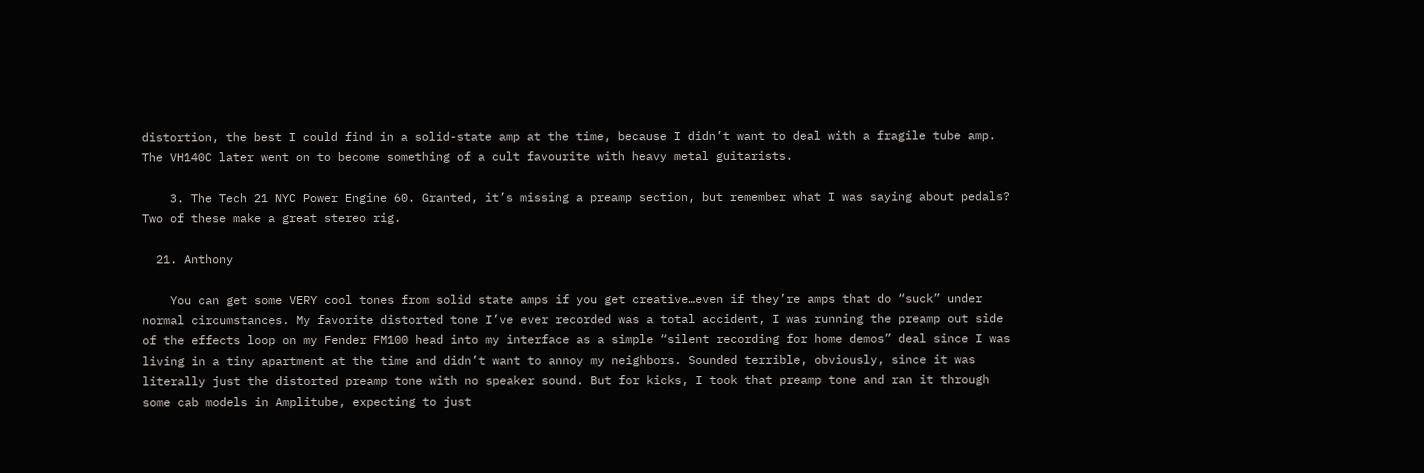distortion, the best I could find in a solid-state amp at the time, because I didn’t want to deal with a fragile tube amp. The VH140C later went on to become something of a cult favourite with heavy metal guitarists.

    3. The Tech 21 NYC Power Engine 60. Granted, it’s missing a preamp section, but remember what I was saying about pedals? Two of these make a great stereo rig.

  21. Anthony

    You can get some VERY cool tones from solid state amps if you get creative…even if they’re amps that do “suck” under normal circumstances. My favorite distorted tone I’ve ever recorded was a total accident, I was running the preamp out side of the effects loop on my Fender FM100 head into my interface as a simple “silent recording for home demos” deal since I was living in a tiny apartment at the time and didn’t want to annoy my neighbors. Sounded terrible, obviously, since it was literally just the distorted preamp tone with no speaker sound. But for kicks, I took that preamp tone and ran it through some cab models in Amplitube, expecting to just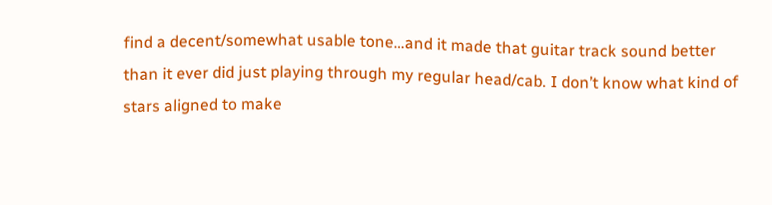find a decent/somewhat usable tone…and it made that guitar track sound better than it ever did just playing through my regular head/cab. I don’t know what kind of stars aligned to make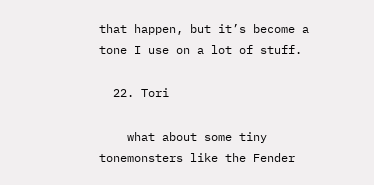that happen, but it’s become a tone I use on a lot of stuff.

  22. Tori

    what about some tiny tonemonsters like the Fender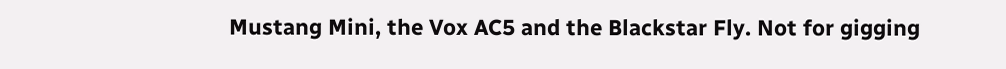Mustang Mini, the Vox AC5 and the Blackstar Fly. Not for gigging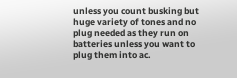unless you count busking but huge variety of tones and no plug needed as they run on batteries unless you want to plug them into ac.